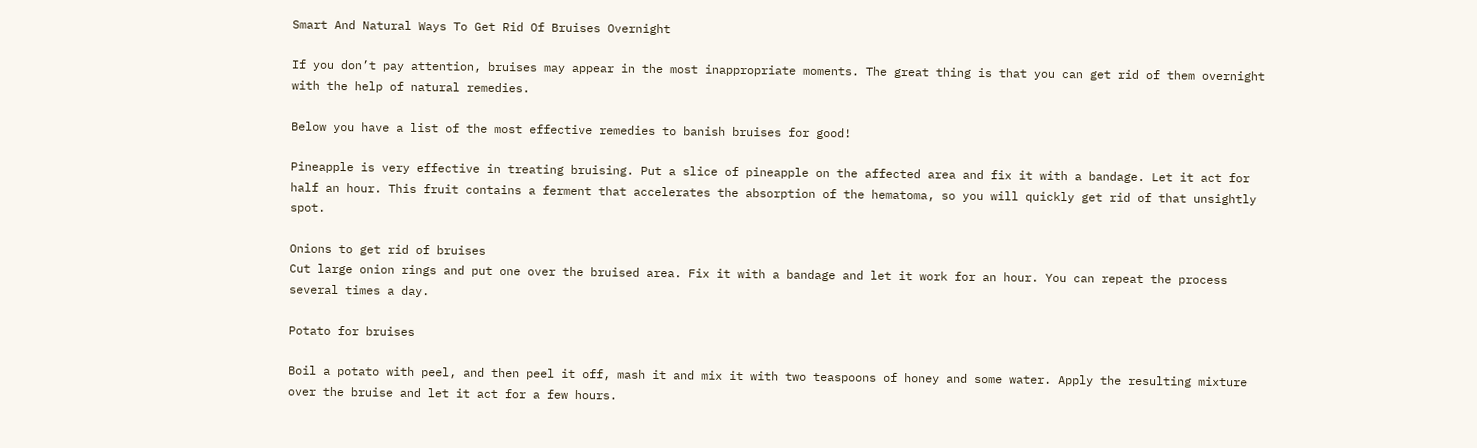Smart And Natural Ways To Get Rid Of Bruises Overnight

If you don’t pay attention, bruises may appear in the most inappropriate moments. The great thing is that you can get rid of them overnight with the help of natural remedies.

Below you have a list of the most effective remedies to banish bruises for good!

Pineapple is very effective in treating bruising. Put a slice of pineapple on the affected area and fix it with a bandage. Let it act for half an hour. This fruit contains a ferment that accelerates the absorption of the hematoma, so you will quickly get rid of that unsightly spot.

Onions to get rid of bruises
Cut large onion rings and put one over the bruised area. Fix it with a bandage and let it work for an hour. You can repeat the process several times a day.

Potato for bruises

Boil a potato with peel, and then peel it off, mash it and mix it with two teaspoons of honey and some water. Apply the resulting mixture over the bruise and let it act for a few hours.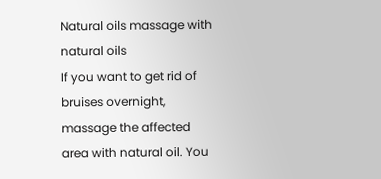Natural oils massage with natural oils
If you want to get rid of bruises overnight, massage the affected area with natural oil. You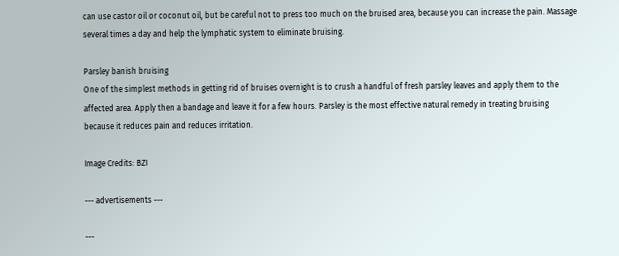can use castor oil or coconut oil, but be careful not to press too much on the bruised area, because you can increase the pain. Massage several times a day and help the lymphatic system to eliminate bruising.

Parsley banish bruising
One of the simplest methods in getting rid of bruises overnight is to crush a handful of fresh parsley leaves and apply them to the affected area. Apply then a bandage and leave it for a few hours. Parsley is the most effective natural remedy in treating bruising because it reduces pain and reduces irritation.

Image Credits: BZI

--- advertisements ---

---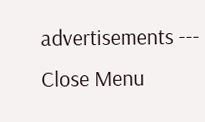advertisements ---
Close Menu